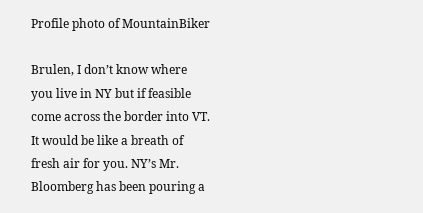Profile photo of MountainBiker

Brulen, I don’t know where you live in NY but if feasible come across the border into VT. It would be like a breath of fresh air for you. NY’s Mr. Bloomberg has been pouring a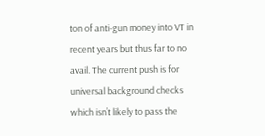ton of anti-gun money into VT in recent years but thus far to no avail. The current push is for universal background checks which isn’t likely to pass the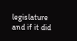legislature and if it did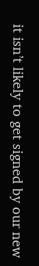it isn’t likely to get signed by our new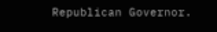Republican Governor.